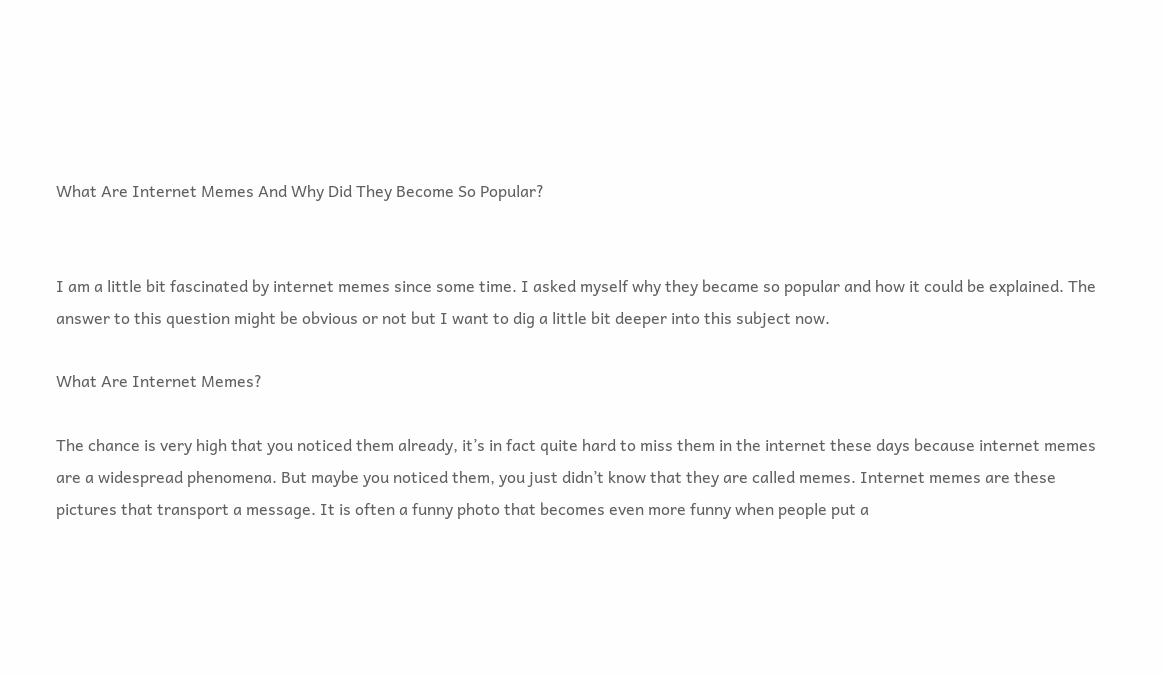What Are Internet Memes And Why Did They Become So Popular?


I am a little bit fascinated by internet memes since some time. I asked myself why they became so popular and how it could be explained. The answer to this question might be obvious or not but I want to dig a little bit deeper into this subject now.

What Are Internet Memes?

The chance is very high that you noticed them already, it’s in fact quite hard to miss them in the internet these days because internet memes are a widespread phenomena. But maybe you noticed them, you just didn’t know that they are called memes. Internet memes are these pictures that transport a message. It is often a funny photo that becomes even more funny when people put a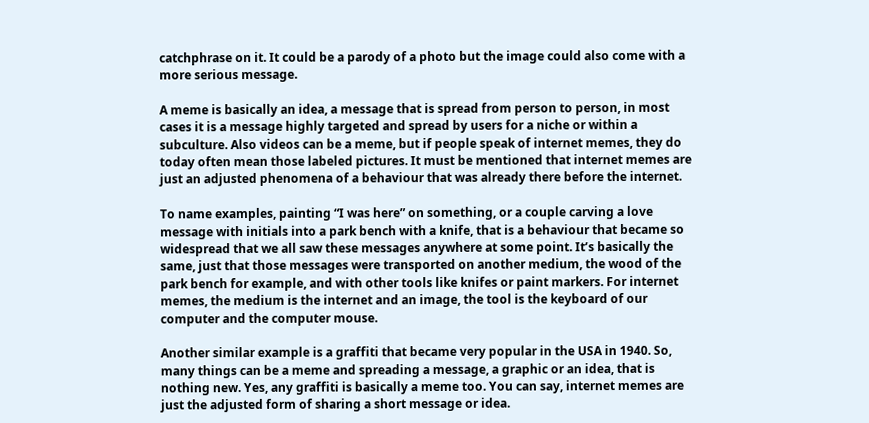catchphrase on it. It could be a parody of a photo but the image could also come with a more serious message.

A meme is basically an idea, a message that is spread from person to person, in most cases it is a message highly targeted and spread by users for a niche or within a subculture. Also videos can be a meme, but if people speak of internet memes, they do today often mean those labeled pictures. It must be mentioned that internet memes are just an adjusted phenomena of a behaviour that was already there before the internet.

To name examples, painting “I was here” on something, or a couple carving a love message with initials into a park bench with a knife, that is a behaviour that became so widespread that we all saw these messages anywhere at some point. It’s basically the same, just that those messages were transported on another medium, the wood of the park bench for example, and with other tools like knifes or paint markers. For internet memes, the medium is the internet and an image, the tool is the keyboard of our computer and the computer mouse.

Another similar example is a graffiti that became very popular in the USA in 1940. So, many things can be a meme and spreading a message, a graphic or an idea, that is nothing new. Yes, any graffiti is basically a meme too. You can say, internet memes are just the adjusted form of sharing a short message or idea.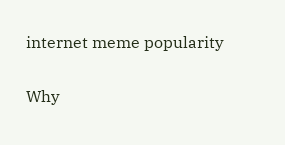internet meme popularity

Why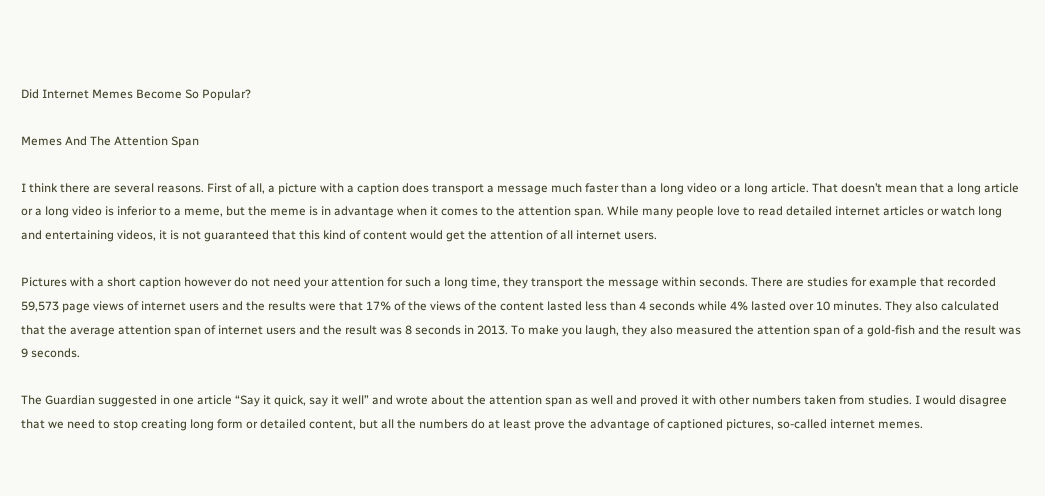Did Internet Memes Become So Popular?

Memes And The Attention Span

I think there are several reasons. First of all, a picture with a caption does transport a message much faster than a long video or a long article. That doesn’t mean that a long article or a long video is inferior to a meme, but the meme is in advantage when it comes to the attention span. While many people love to read detailed internet articles or watch long and entertaining videos, it is not guaranteed that this kind of content would get the attention of all internet users.

Pictures with a short caption however do not need your attention for such a long time, they transport the message within seconds. There are studies for example that recorded 59,573 page views of internet users and the results were that 17% of the views of the content lasted less than 4 seconds while 4% lasted over 10 minutes. They also calculated that the average attention span of internet users and the result was 8 seconds in 2013. To make you laugh, they also measured the attention span of a gold-fish and the result was 9 seconds.

The Guardian suggested in one article “Say it quick, say it well” and wrote about the attention span as well and proved it with other numbers taken from studies. I would disagree that we need to stop creating long form or detailed content, but all the numbers do at least prove the advantage of captioned pictures, so-called internet memes.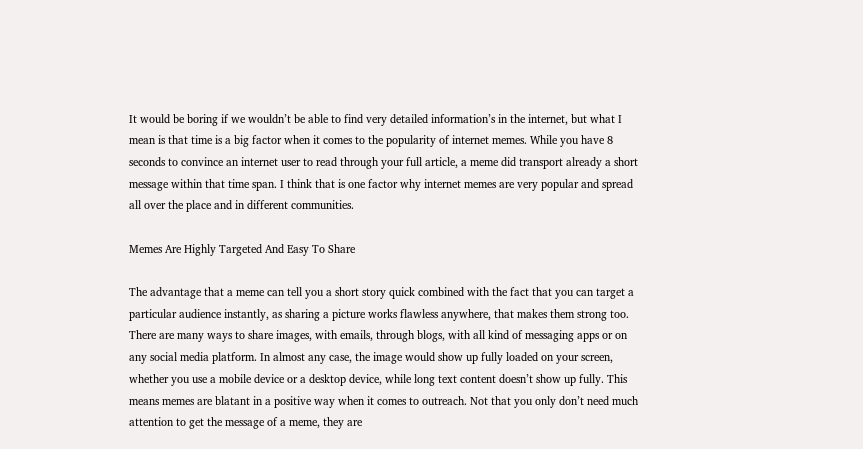It would be boring if we wouldn’t be able to find very detailed information’s in the internet, but what I mean is that time is a big factor when it comes to the popularity of internet memes. While you have 8 seconds to convince an internet user to read through your full article, a meme did transport already a short message within that time span. I think that is one factor why internet memes are very popular and spread all over the place and in different communities.

Memes Are Highly Targeted And Easy To Share

The advantage that a meme can tell you a short story quick combined with the fact that you can target a particular audience instantly, as sharing a picture works flawless anywhere, that makes them strong too. There are many ways to share images, with emails, through blogs, with all kind of messaging apps or on any social media platform. In almost any case, the image would show up fully loaded on your screen, whether you use a mobile device or a desktop device, while long text content doesn’t show up fully. This means memes are blatant in a positive way when it comes to outreach. Not that you only don’t need much attention to get the message of a meme, they are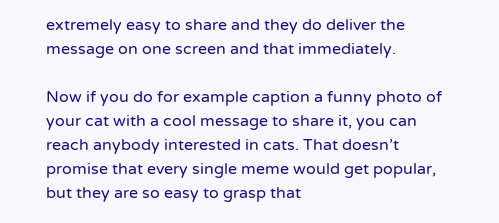extremely easy to share and they do deliver the message on one screen and that immediately.

Now if you do for example caption a funny photo of your cat with a cool message to share it, you can reach anybody interested in cats. That doesn’t promise that every single meme would get popular, but they are so easy to grasp that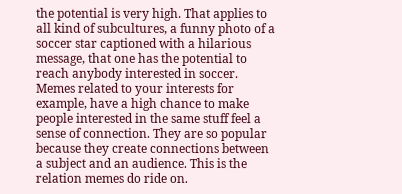the potential is very high. That applies to all kind of subcultures, a funny photo of a soccer star captioned with a hilarious message, that one has the potential to reach anybody interested in soccer. Memes related to your interests for example, have a high chance to make people interested in the same stuff feel a sense of connection. They are so popular because they create connections between a subject and an audience. This is the relation memes do ride on.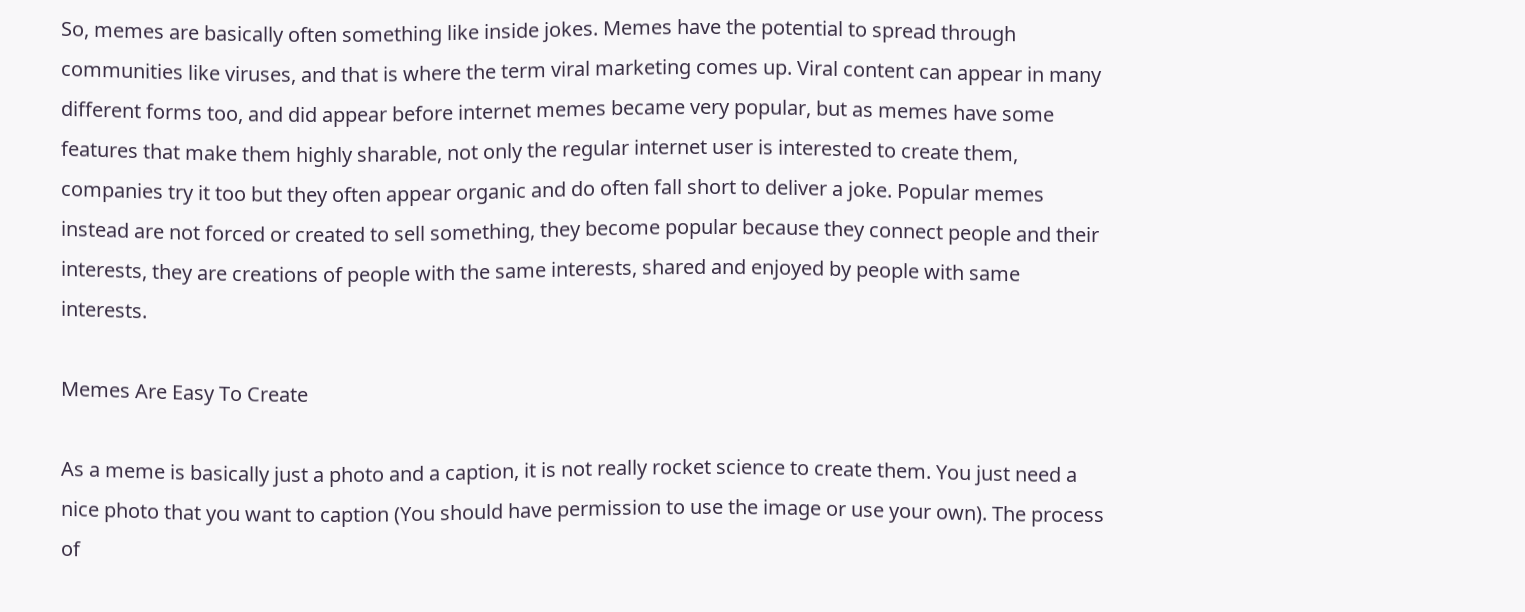So, memes are basically often something like inside jokes. Memes have the potential to spread through communities like viruses, and that is where the term viral marketing comes up. Viral content can appear in many different forms too, and did appear before internet memes became very popular, but as memes have some features that make them highly sharable, not only the regular internet user is interested to create them, companies try it too but they often appear organic and do often fall short to deliver a joke. Popular memes instead are not forced or created to sell something, they become popular because they connect people and their interests, they are creations of people with the same interests, shared and enjoyed by people with same interests.

Memes Are Easy To Create

As a meme is basically just a photo and a caption, it is not really rocket science to create them. You just need a nice photo that you want to caption (You should have permission to use the image or use your own). The process of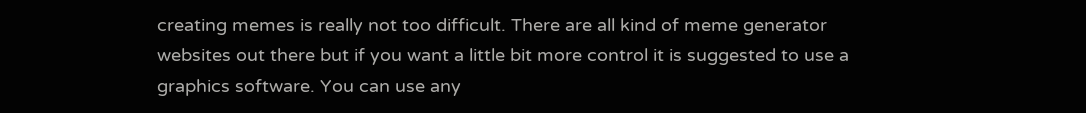creating memes is really not too difficult. There are all kind of meme generator websites out there but if you want a little bit more control it is suggested to use a graphics software. You can use any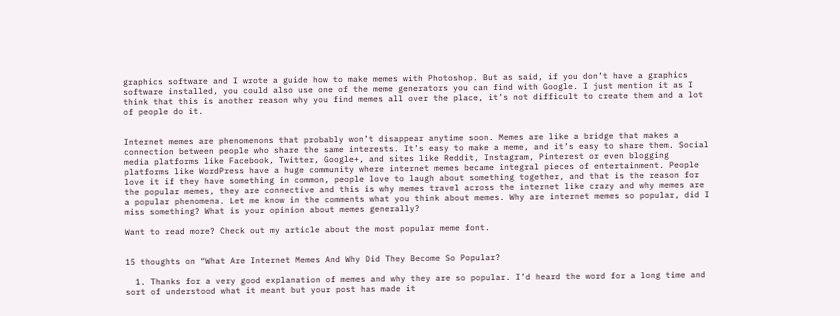graphics software and I wrote a guide how to make memes with Photoshop. But as said, if you don’t have a graphics software installed, you could also use one of the meme generators you can find with Google. I just mention it as I think that this is another reason why you find memes all over the place, it’s not difficult to create them and a lot of people do it.


Internet memes are phenomenons that probably won’t disappear anytime soon. Memes are like a bridge that makes a connection between people who share the same interests. It’s easy to make a meme, and it’s easy to share them. Social media platforms like Facebook, Twitter, Google+, and sites like Reddit, Instagram, Pinterest or even blogging platforms like WordPress have a huge community where internet memes became integral pieces of entertainment. People love it if they have something in common, people love to laugh about something together, and that is the reason for the popular memes, they are connective and this is why memes travel across the internet like crazy and why memes are a popular phenomena. Let me know in the comments what you think about memes. Why are internet memes so popular, did I miss something? What is your opinion about memes generally?

Want to read more? Check out my article about the most popular meme font.


15 thoughts on “What Are Internet Memes And Why Did They Become So Popular?

  1. Thanks for a very good explanation of memes and why they are so popular. I’d heard the word for a long time and sort of understood what it meant but your post has made it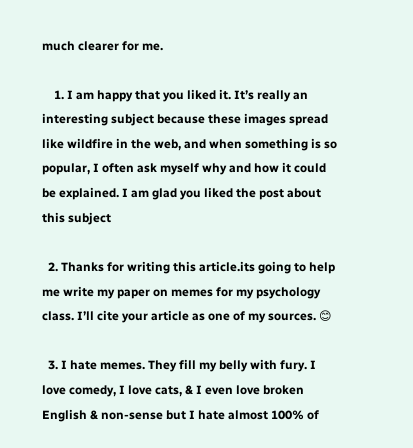much clearer for me.

    1. I am happy that you liked it. It’s really an interesting subject because these images spread like wildfire in the web, and when something is so popular, I often ask myself why and how it could be explained. I am glad you liked the post about this subject

  2. Thanks for writing this article.its going to help me write my paper on memes for my psychology class. I’ll cite your article as one of my sources. 😊

  3. I hate memes. They fill my belly with fury. I love comedy, I love cats, & I even love broken English & non-sense but I hate almost 100% of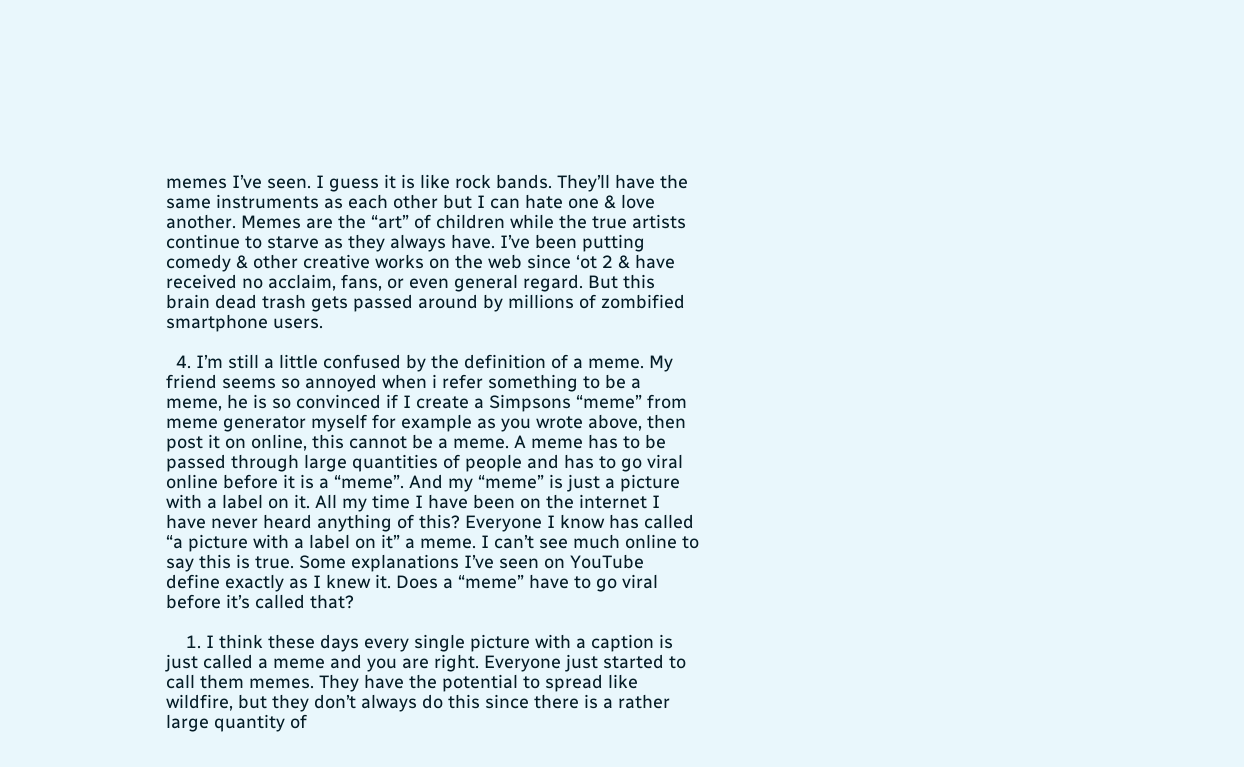memes I’ve seen. I guess it is like rock bands. They’ll have the same instruments as each other but I can hate one & love another. Memes are the “art” of children while the true artists continue to starve as they always have. I’ve been putting comedy & other creative works on the web since ‘ot 2 & have received no acclaim, fans, or even general regard. But this brain dead trash gets passed around by millions of zombified smartphone users.

  4. I’m still a little confused by the definition of a meme. My friend seems so annoyed when i refer something to be a meme, he is so convinced if I create a Simpsons “meme” from meme generator myself for example as you wrote above, then post it on online, this cannot be a meme. A meme has to be passed through large quantities of people and has to go viral online before it is a “meme”. And my “meme” is just a picture with a label on it. All my time I have been on the internet I have never heard anything of this? Everyone I know has called “a picture with a label on it” a meme. I can’t see much online to say this is true. Some explanations I’ve seen on YouTube define exactly as I knew it. Does a “meme” have to go viral before it’s called that?

    1. I think these days every single picture with a caption is just called a meme and you are right. Everyone just started to call them memes. They have the potential to spread like wildfire, but they don’t always do this since there is a rather large quantity of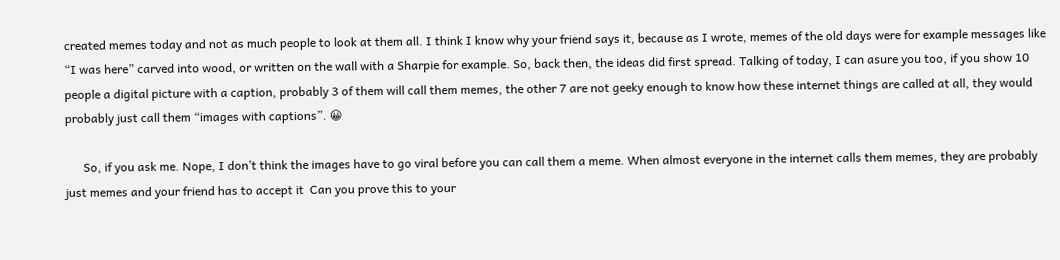created memes today and not as much people to look at them all. I think I know why your friend says it, because as I wrote, memes of the old days were for example messages like “I was here” carved into wood, or written on the wall with a Sharpie for example. So, back then, the ideas did first spread. Talking of today, I can asure you too, if you show 10 people a digital picture with a caption, probably 3 of them will call them memes, the other 7 are not geeky enough to know how these internet things are called at all, they would probably just call them “images with captions”. 😀

      So, if you ask me. Nope, I don’t think the images have to go viral before you can call them a meme. When almost everyone in the internet calls them memes, they are probably just memes and your friend has to accept it  Can you prove this to your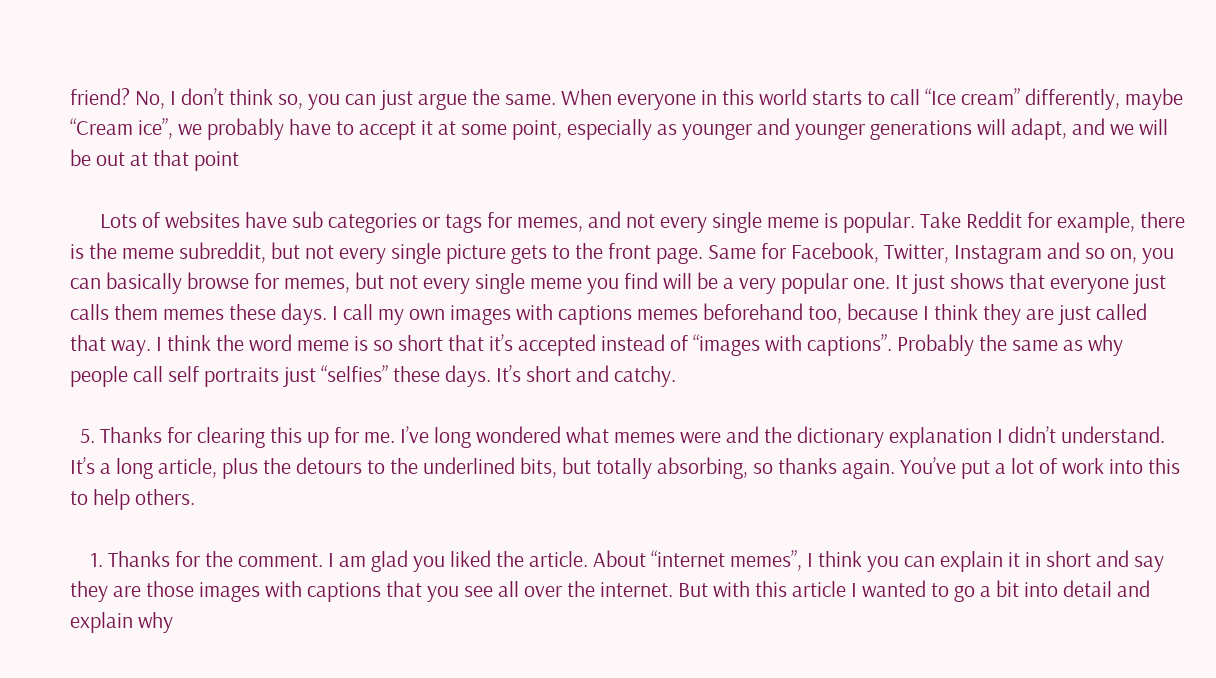friend? No, I don’t think so, you can just argue the same. When everyone in this world starts to call “Ice cream” differently, maybe “Cream ice”, we probably have to accept it at some point, especially as younger and younger generations will adapt, and we will be out at that point

      Lots of websites have sub categories or tags for memes, and not every single meme is popular. Take Reddit for example, there is the meme subreddit, but not every single picture gets to the front page. Same for Facebook, Twitter, Instagram and so on, you can basically browse for memes, but not every single meme you find will be a very popular one. It just shows that everyone just calls them memes these days. I call my own images with captions memes beforehand too, because I think they are just called that way. I think the word meme is so short that it’s accepted instead of “images with captions”. Probably the same as why people call self portraits just “selfies” these days. It’s short and catchy.

  5. Thanks for clearing this up for me. I’ve long wondered what memes were and the dictionary explanation I didn’t understand. It’s a long article, plus the detours to the underlined bits, but totally absorbing, so thanks again. You’ve put a lot of work into this to help others.

    1. Thanks for the comment. I am glad you liked the article. About “internet memes”, I think you can explain it in short and say they are those images with captions that you see all over the internet. But with this article I wanted to go a bit into detail and explain why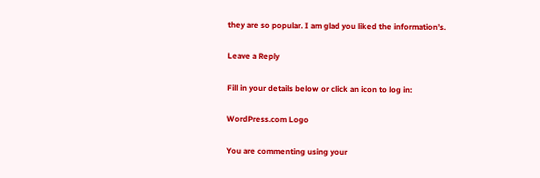they are so popular. I am glad you liked the information’s.

Leave a Reply

Fill in your details below or click an icon to log in:

WordPress.com Logo

You are commenting using your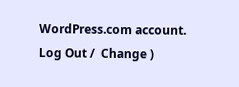WordPress.com account. Log Out /  Change )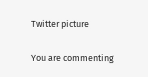Twitter picture

You are commenting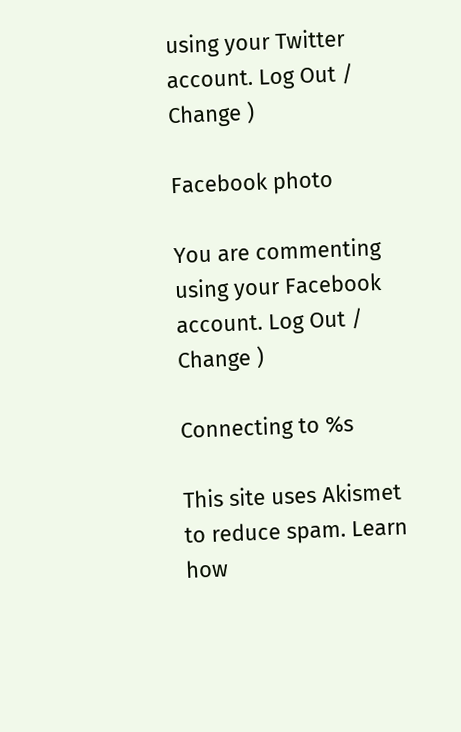using your Twitter account. Log Out /  Change )

Facebook photo

You are commenting using your Facebook account. Log Out /  Change )

Connecting to %s

This site uses Akismet to reduce spam. Learn how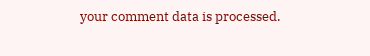your comment data is processed.